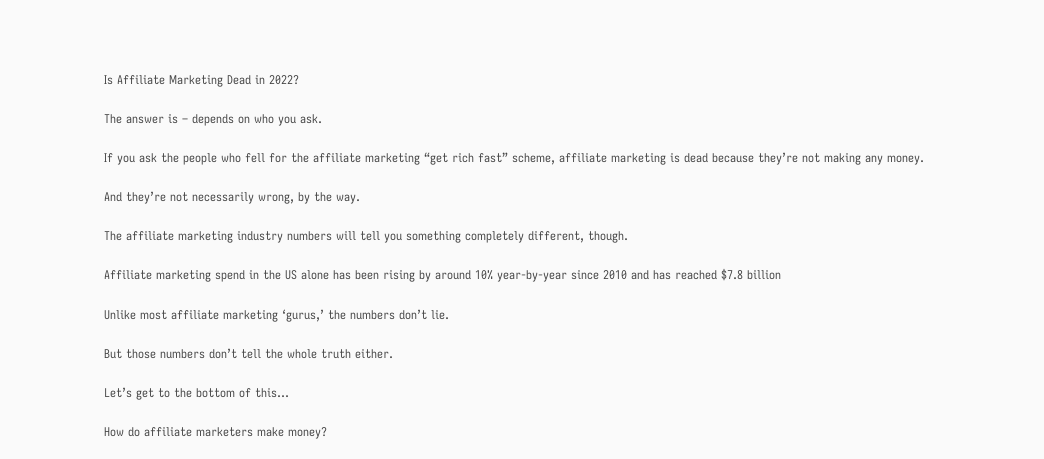Is Affiliate Marketing Dead in 2022?

The answer is – depends on who you ask.

If you ask the people who fell for the affiliate marketing “get rich fast” scheme, affiliate marketing is dead because they’re not making any money.

And they’re not necessarily wrong, by the way.

The affiliate marketing industry numbers will tell you something completely different, though.

Affiliate marketing spend in the US alone has been rising by around 10% year-by-year since 2010 and has reached $7.8 billion

Unlike most affiliate marketing ‘gurus,’ the numbers don’t lie.

But those numbers don’t tell the whole truth either.

Let’s get to the bottom of this…

How do affiliate marketers make money?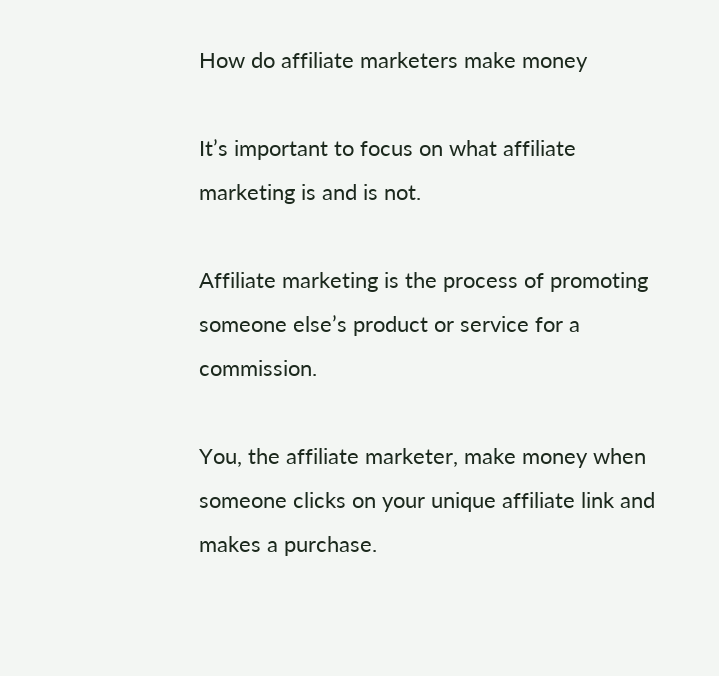How do affiliate marketers make money

It’s important to focus on what affiliate marketing is and is not.

Affiliate marketing is the process of promoting someone else’s product or service for a commission.

You, the affiliate marketer, make money when someone clicks on your unique affiliate link and makes a purchase.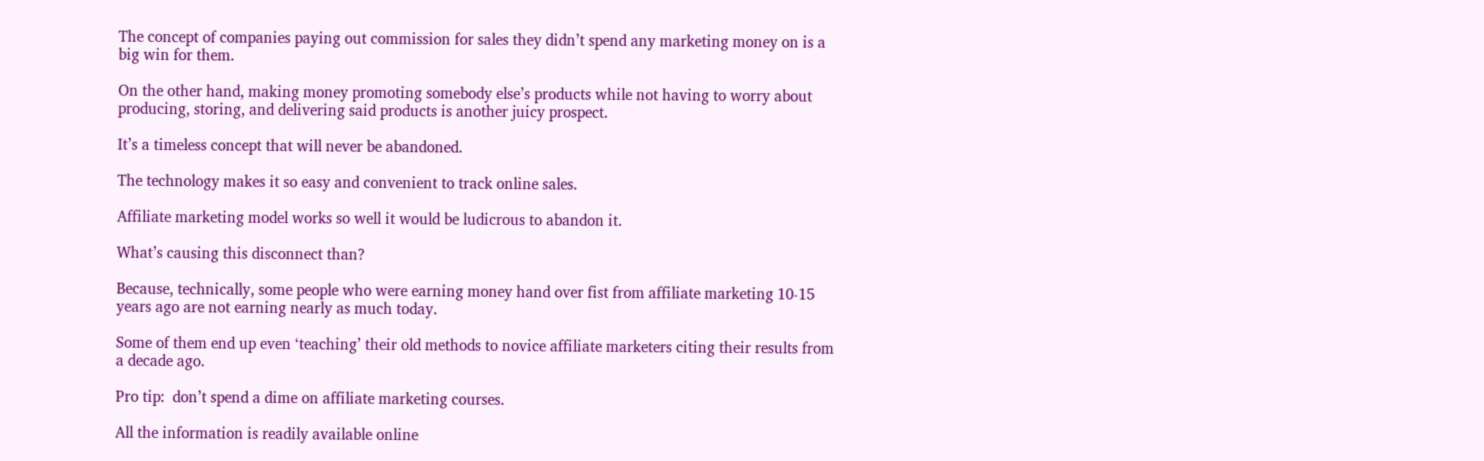The concept of companies paying out commission for sales they didn’t spend any marketing money on is a big win for them.

On the other hand, making money promoting somebody else’s products while not having to worry about producing, storing, and delivering said products is another juicy prospect.

It’s a timeless concept that will never be abandoned.

The technology makes it so easy and convenient to track online sales.

Affiliate marketing model works so well it would be ludicrous to abandon it.

What’s causing this disconnect than?

Because, technically, some people who were earning money hand over fist from affiliate marketing 10-15 years ago are not earning nearly as much today.

Some of them end up even ‘teaching’ their old methods to novice affiliate marketers citing their results from a decade ago.

Pro tip:  don’t spend a dime on affiliate marketing courses.

All the information is readily available online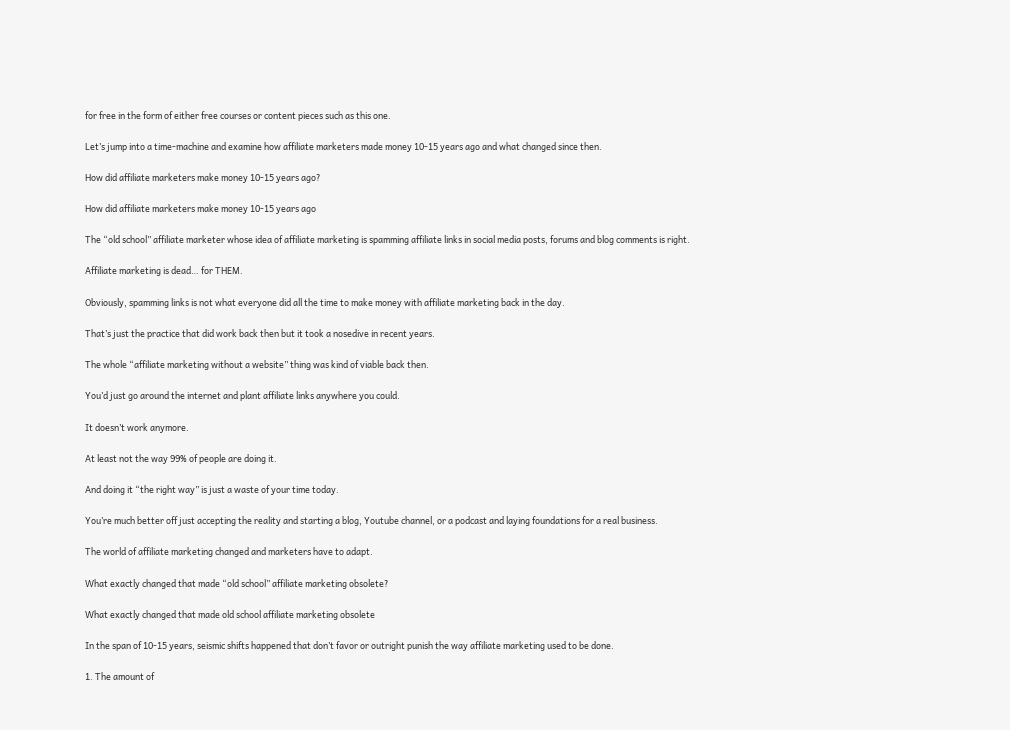for free in the form of either free courses or content pieces such as this one.

Let’s jump into a time-machine and examine how affiliate marketers made money 10-15 years ago and what changed since then.

How did affiliate marketers make money 10-15 years ago?

How did affiliate marketers make money 10-15 years ago

The “old school” affiliate marketer whose idea of affiliate marketing is spamming affiliate links in social media posts, forums and blog comments is right.

Affiliate marketing is dead… for THEM.

Obviously, spamming links is not what everyone did all the time to make money with affiliate marketing back in the day.

That’s just the practice that did work back then but it took a nosedive in recent years.

The whole “affiliate marketing without a website” thing was kind of viable back then.

You’d just go around the internet and plant affiliate links anywhere you could.

It doesn’t work anymore.

At least not the way 99% of people are doing it.

And doing it “the right way” is just a waste of your time today.

You’re much better off just accepting the reality and starting a blog, Youtube channel, or a podcast and laying foundations for a real business.

The world of affiliate marketing changed and marketers have to adapt.

What exactly changed that made “old school” affiliate marketing obsolete?

What exactly changed that made old school affiliate marketing obsolete

In the span of 10-15 years, seismic shifts happened that don’t favor or outright punish the way affiliate marketing used to be done.

1. The amount of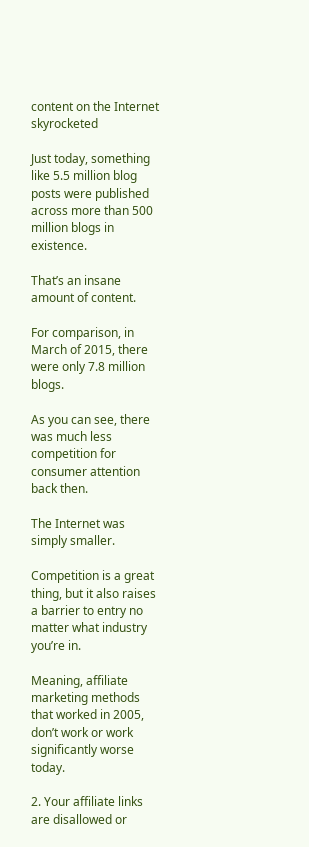content on the Internet skyrocketed

Just today, something like 5.5 million blog posts were published across more than 500 million blogs in existence.

That’s an insane amount of content.

For comparison, in March of 2015, there were only 7.8 million blogs.

As you can see, there was much less competition for consumer attention back then.

The Internet was simply smaller.

Competition is a great thing, but it also raises a barrier to entry no matter what industry you’re in.

Meaning, affiliate marketing methods that worked in 2005, don’t work or work significantly worse today.

2. Your affiliate links are disallowed or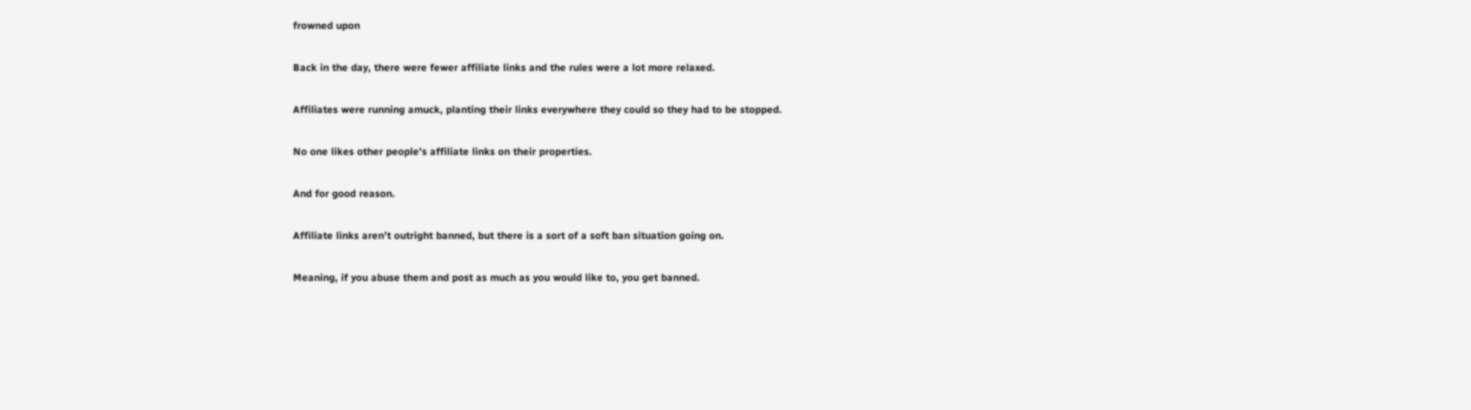frowned upon

Back in the day, there were fewer affiliate links and the rules were a lot more relaxed.

Affiliates were running amuck, planting their links everywhere they could so they had to be stopped.

No one likes other people’s affiliate links on their properties.

And for good reason.

Affiliate links aren’t outright banned, but there is a sort of a soft ban situation going on.

Meaning, if you abuse them and post as much as you would like to, you get banned.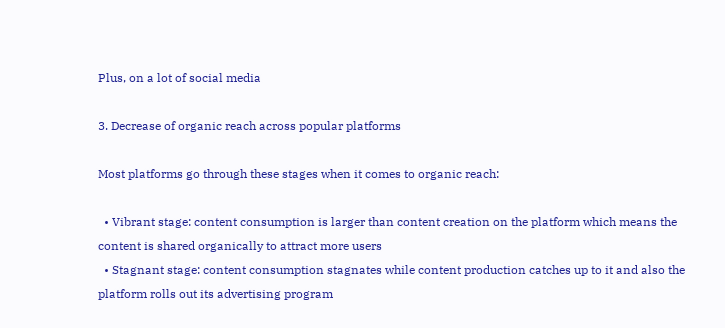Plus, on a lot of social media

3. Decrease of organic reach across popular platforms

Most platforms go through these stages when it comes to organic reach:

  • Vibrant stage: content consumption is larger than content creation on the platform which means the content is shared organically to attract more users
  • Stagnant stage: content consumption stagnates while content production catches up to it and also the platform rolls out its advertising program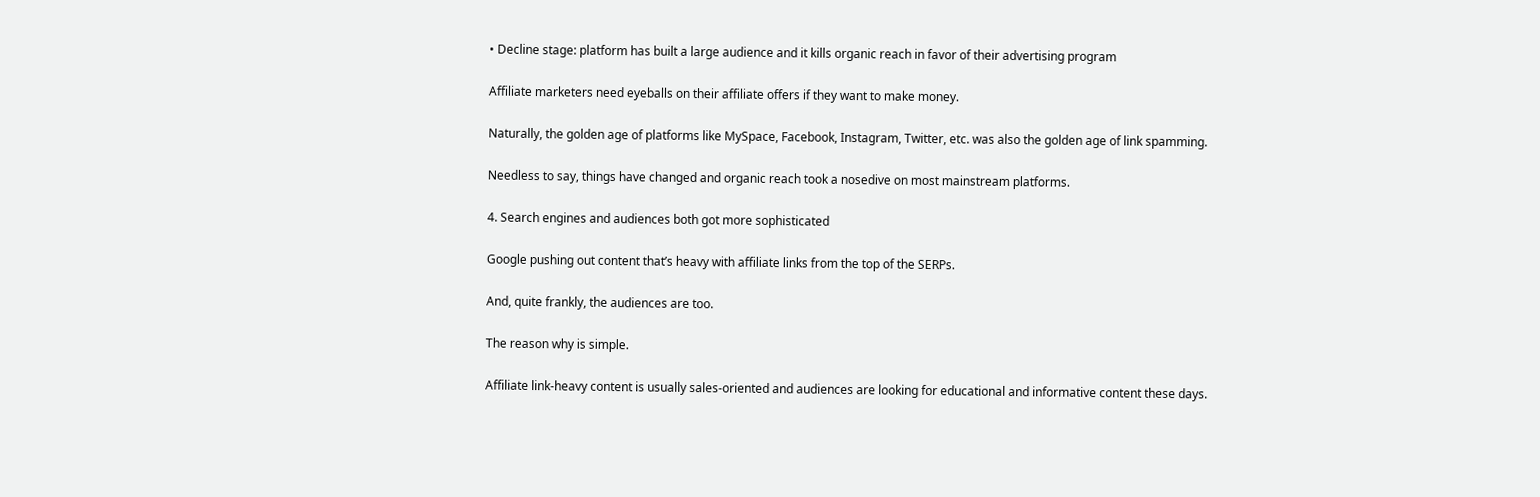• Decline stage: platform has built a large audience and it kills organic reach in favor of their advertising program

Affiliate marketers need eyeballs on their affiliate offers if they want to make money.

Naturally, the golden age of platforms like MySpace, Facebook, Instagram, Twitter, etc. was also the golden age of link spamming.

Needless to say, things have changed and organic reach took a nosedive on most mainstream platforms.

4. Search engines and audiences both got more sophisticated

Google pushing out content that’s heavy with affiliate links from the top of the SERPs.

And, quite frankly, the audiences are too.

The reason why is simple.

Affiliate link-heavy content is usually sales-oriented and audiences are looking for educational and informative content these days.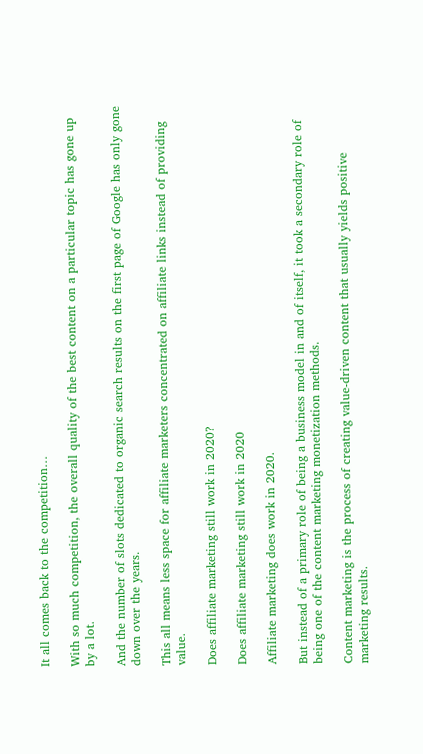It all comes back to the competition…

With so much competition, the overall quality of the best content on a particular topic has gone up by a lot.

And the number of slots dedicated to organic search results on the first page of Google has only gone down over the years.

This all means less space for affiliate marketers concentrated on affiliate links instead of providing value.

Does affiliate marketing still work in 2020?

Does affiliate marketing still work in 2020

Affiliate marketing does work in 2020.

But instead of a primary role of being a business model in and of itself, it took a secondary role of being one of the content marketing monetization methods.

Content marketing is the process of creating value-driven content that usually yields positive marketing results.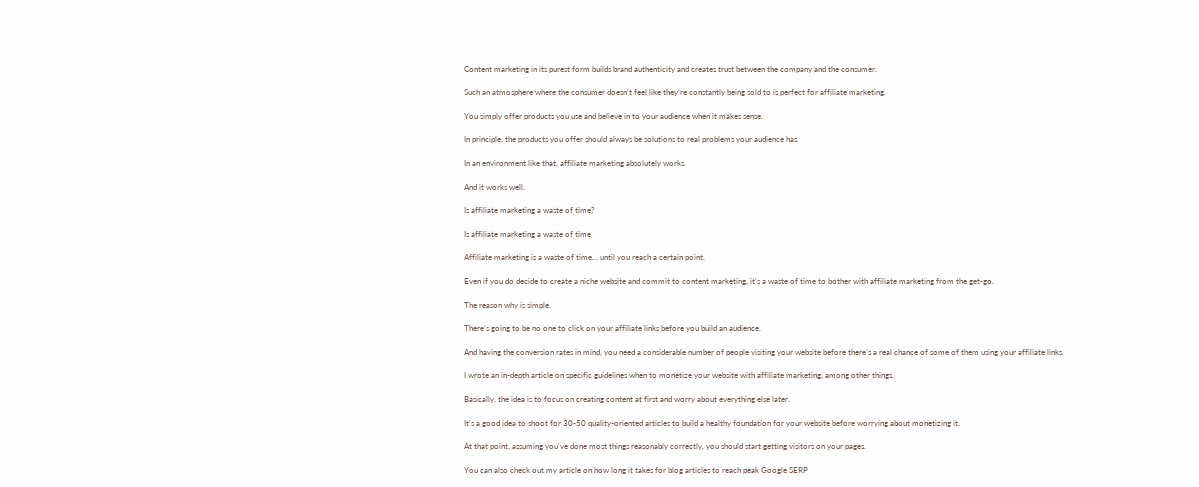Content marketing in its purest form builds brand authenticity and creates trust between the company and the consumer.

Such an atmosphere where the consumer doesn’t feel like they’re constantly being sold to is perfect for affiliate marketing.

You simply offer products you use and believe in to your audience when it makes sense.

In principle, the products you offer should always be solutions to real problems your audience has.

In an environment like that, affiliate marketing absolutely works.

And it works well.

Is affiliate marketing a waste of time?

Is affiliate marketing a waste of time

Affiliate marketing is a waste of time… until you reach a certain point.

Even if you do decide to create a niche website and commit to content marketing, it’s a waste of time to bother with affiliate marketing from the get-go.

The reason why is simple.

There’s going to be no one to click on your affiliate links before you build an audience.

And having the conversion rates in mind, you need a considerable number of people visiting your website before there’s a real chance of some of them using your affiliate links.

I wrote an in-depth article on specific guidelines when to monetize your website with affiliate marketing, among other things.

Basically, the idea is to focus on creating content at first and worry about everything else later.

It’s a good idea to shoot for 30-50 quality-oriented articles to build a healthy foundation for your website before worrying about monetizing it.

At that point, assuming you’ve done most things reasonably correctly, you should start getting visitors on your pages.

You can also check out my article on how long it takes for blog articles to reach peak Google SERP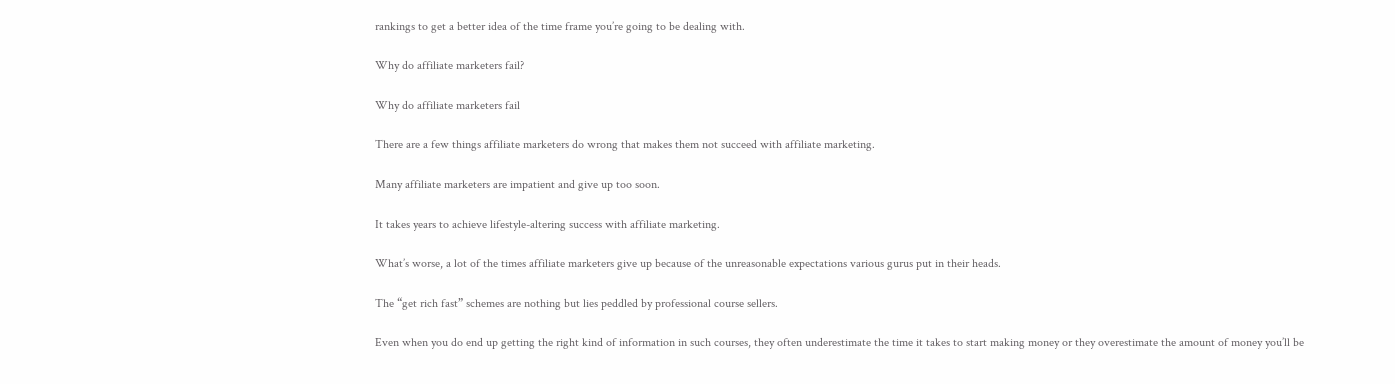rankings to get a better idea of the time frame you’re going to be dealing with.

Why do affiliate marketers fail?

Why do affiliate marketers fail

There are a few things affiliate marketers do wrong that makes them not succeed with affiliate marketing.

Many affiliate marketers are impatient and give up too soon.

It takes years to achieve lifestyle-altering success with affiliate marketing.

What’s worse, a lot of the times affiliate marketers give up because of the unreasonable expectations various gurus put in their heads.

The “get rich fast” schemes are nothing but lies peddled by professional course sellers.

Even when you do end up getting the right kind of information in such courses, they often underestimate the time it takes to start making money or they overestimate the amount of money you’ll be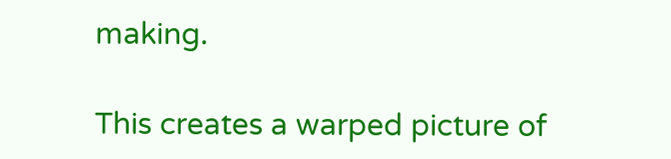making.

This creates a warped picture of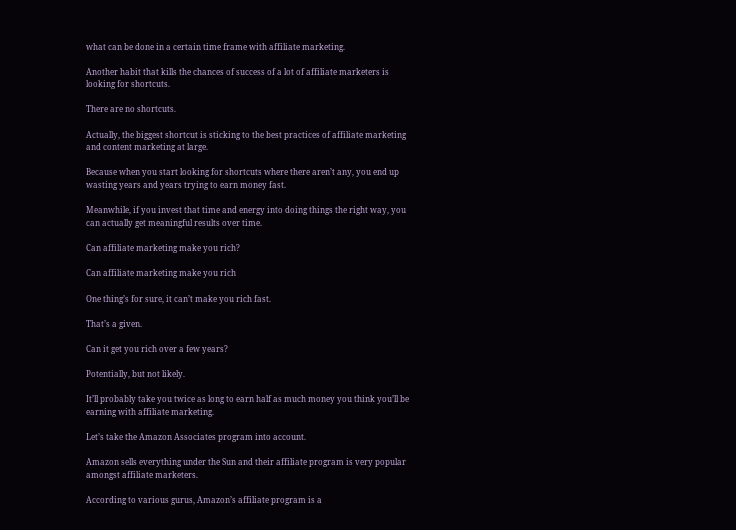what can be done in a certain time frame with affiliate marketing.

Another habit that kills the chances of success of a lot of affiliate marketers is looking for shortcuts.

There are no shortcuts.

Actually, the biggest shortcut is sticking to the best practices of affiliate marketing and content marketing at large.

Because when you start looking for shortcuts where there aren’t any, you end up wasting years and years trying to earn money fast.

Meanwhile, if you invest that time and energy into doing things the right way, you can actually get meaningful results over time.

Can affiliate marketing make you rich?

Can affiliate marketing make you rich

One thing’s for sure, it can’t make you rich fast.

That’s a given.

Can it get you rich over a few years?

Potentially, but not likely.

It’ll probably take you twice as long to earn half as much money you think you’ll be earning with affiliate marketing.

Let’s take the Amazon Associates program into account.

Amazon sells everything under the Sun and their affiliate program is very popular amongst affiliate marketers.

According to various gurus, Amazon’s affiliate program is a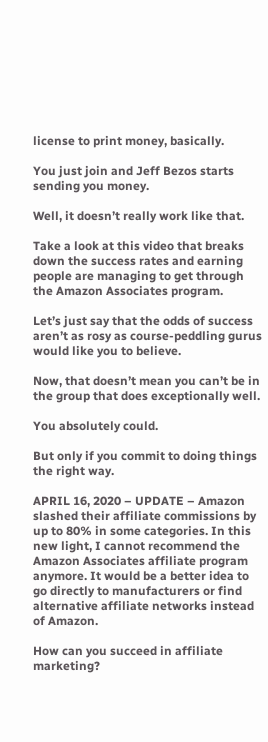license to print money, basically.

You just join and Jeff Bezos starts sending you money.

Well, it doesn’t really work like that.

Take a look at this video that breaks down the success rates and earning people are managing to get through the Amazon Associates program.

Let’s just say that the odds of success aren’t as rosy as course-peddling gurus would like you to believe.

Now, that doesn’t mean you can’t be in the group that does exceptionally well.

You absolutely could.

But only if you commit to doing things the right way.

APRIL 16, 2020 – UPDATE – Amazon slashed their affiliate commissions by up to 80% in some categories. In this new light, I cannot recommend the Amazon Associates affiliate program anymore. It would be a better idea to go directly to manufacturers or find alternative affiliate networks instead of Amazon.

How can you succeed in affiliate marketing?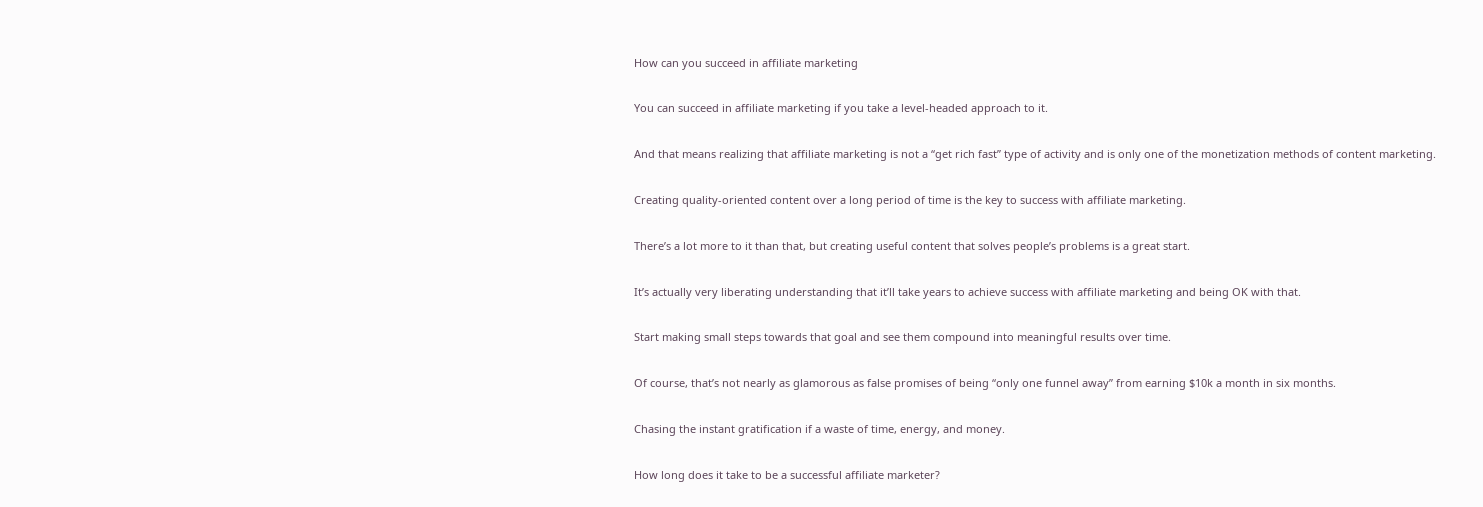How can you succeed in affiliate marketing

You can succeed in affiliate marketing if you take a level-headed approach to it.

And that means realizing that affiliate marketing is not a “get rich fast” type of activity and is only one of the monetization methods of content marketing.

Creating quality-oriented content over a long period of time is the key to success with affiliate marketing.

There’s a lot more to it than that, but creating useful content that solves people’s problems is a great start.

It’s actually very liberating understanding that it’ll take years to achieve success with affiliate marketing and being OK with that.

Start making small steps towards that goal and see them compound into meaningful results over time.

Of course, that’s not nearly as glamorous as false promises of being “only one funnel away” from earning $10k a month in six months.

Chasing the instant gratification if a waste of time, energy, and money.

How long does it take to be a successful affiliate marketer?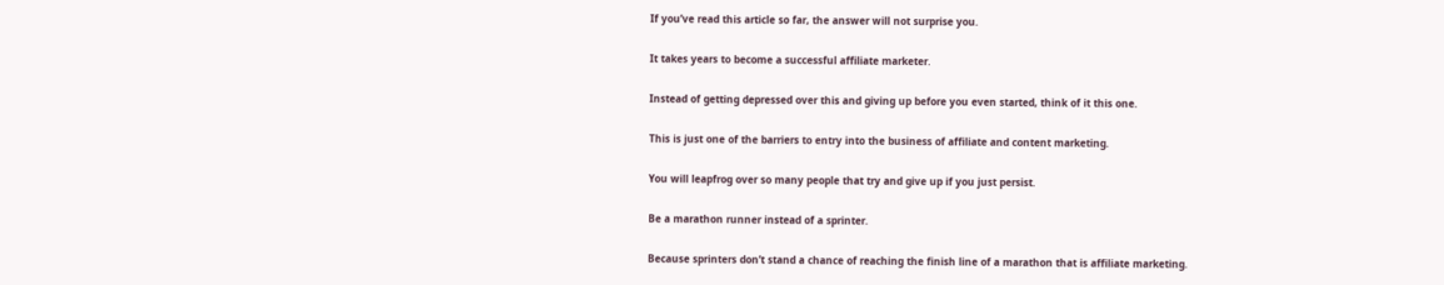If you’ve read this article so far, the answer will not surprise you.

It takes years to become a successful affiliate marketer.

Instead of getting depressed over this and giving up before you even started, think of it this one.

This is just one of the barriers to entry into the business of affiliate and content marketing.

You will leapfrog over so many people that try and give up if you just persist.

Be a marathon runner instead of a sprinter.

Because sprinters don’t stand a chance of reaching the finish line of a marathon that is affiliate marketing.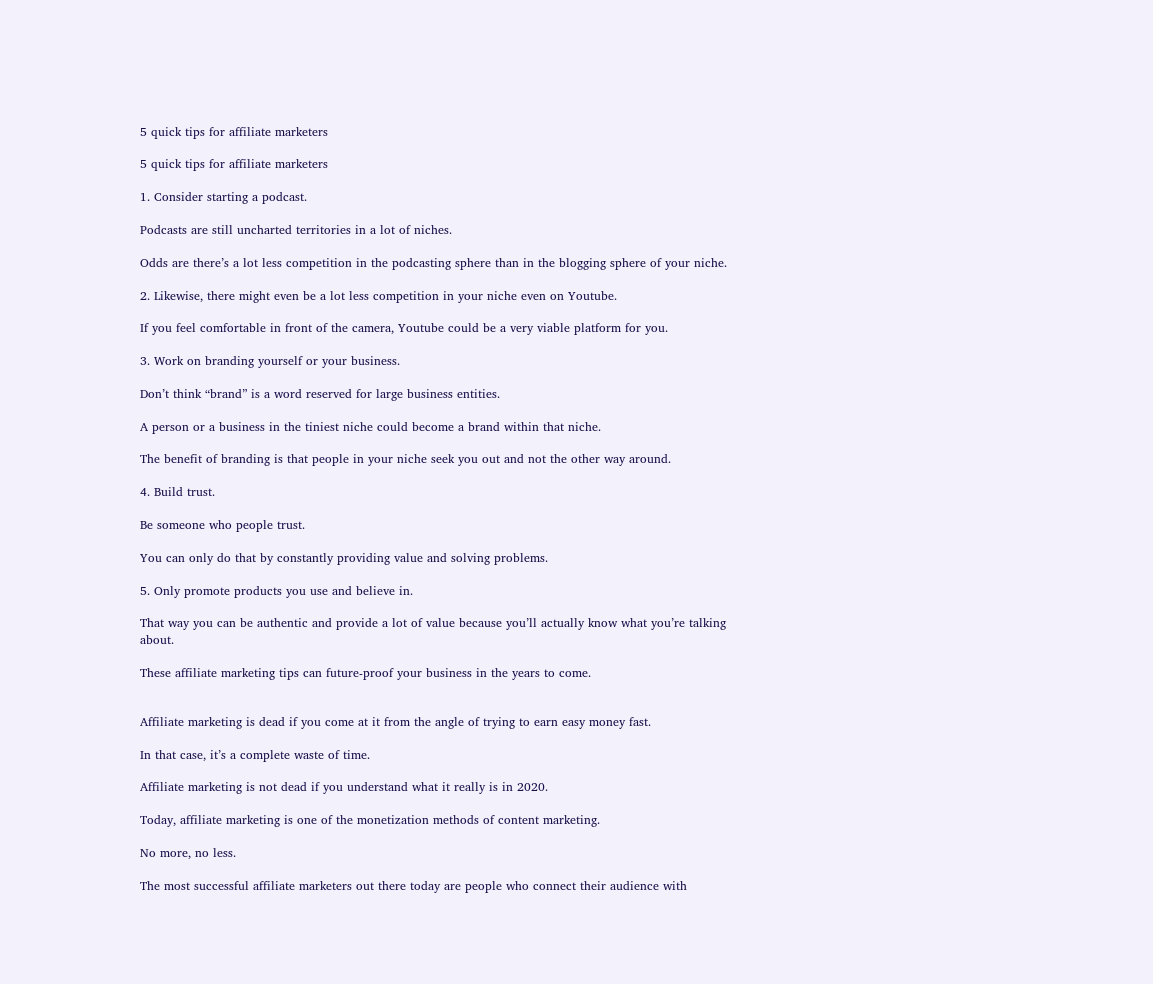5 quick tips for affiliate marketers

5 quick tips for affiliate marketers

1. Consider starting a podcast.

Podcasts are still uncharted territories in a lot of niches.

Odds are there’s a lot less competition in the podcasting sphere than in the blogging sphere of your niche.

2. Likewise, there might even be a lot less competition in your niche even on Youtube.

If you feel comfortable in front of the camera, Youtube could be a very viable platform for you.

3. Work on branding yourself or your business.

Don’t think “brand” is a word reserved for large business entities.

A person or a business in the tiniest niche could become a brand within that niche.

The benefit of branding is that people in your niche seek you out and not the other way around.

4. Build trust.

Be someone who people trust.

You can only do that by constantly providing value and solving problems.

5. Only promote products you use and believe in.

That way you can be authentic and provide a lot of value because you’ll actually know what you’re talking about.

These affiliate marketing tips can future-proof your business in the years to come.


Affiliate marketing is dead if you come at it from the angle of trying to earn easy money fast.

In that case, it’s a complete waste of time.

Affiliate marketing is not dead if you understand what it really is in 2020.

Today, affiliate marketing is one of the monetization methods of content marketing.

No more, no less.

The most successful affiliate marketers out there today are people who connect their audience with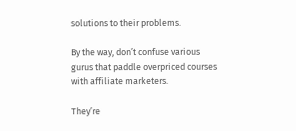solutions to their problems.

By the way, don’t confuse various gurus that paddle overpriced courses with affiliate marketers.

They’re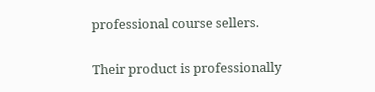professional course sellers.

Their product is professionally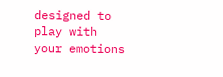designed to play with your emotions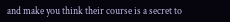and make you think their course is a secret to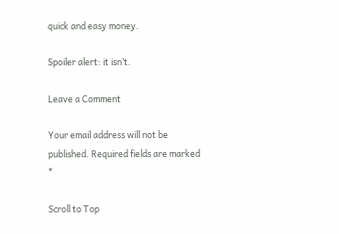quick and easy money.

Spoiler alert: it isn’t.

Leave a Comment

Your email address will not be published. Required fields are marked *

Scroll to Top